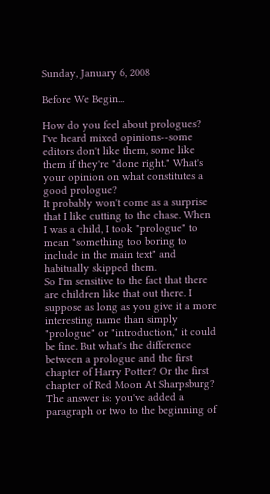Sunday, January 6, 2008

Before We Begin...

How do you feel about prologues? I've heard mixed opinions--some editors don't like them, some like them if they're "done right." What's your opinion on what constitutes a good prologue?
It probably won't come as a surprise that I like cutting to the chase. When I was a child, I took "prologue" to mean "something too boring to include in the main text" and habitually skipped them.
So I'm sensitive to the fact that there are children like that out there. I suppose as long as you give it a more interesting name than simply "prologue" or "introduction," it could be fine. But what's the difference between a prologue and the first chapter of Harry Potter? Or the first chapter of Red Moon At Sharpsburg? The answer is: you've added a paragraph or two to the beginning of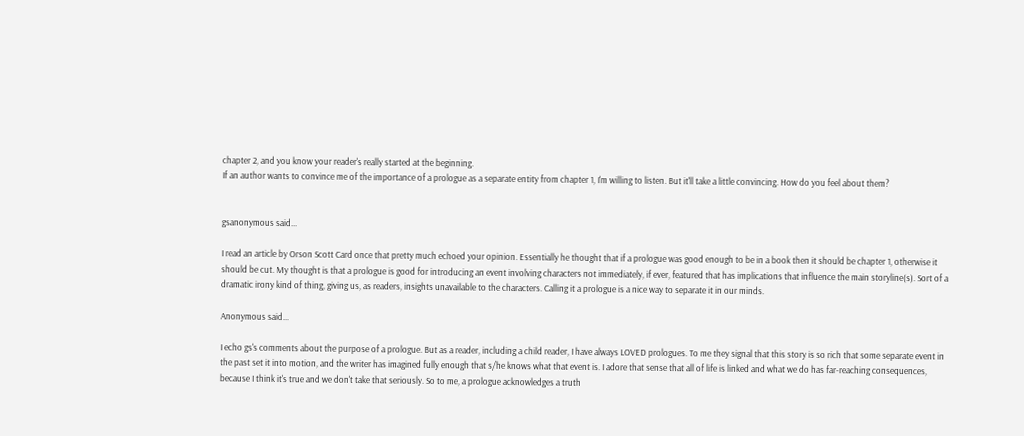chapter 2, and you know your reader's really started at the beginning.
If an author wants to convince me of the importance of a prologue as a separate entity from chapter 1, I'm willing to listen. But it'll take a little convincing. How do you feel about them?


gsanonymous said...

I read an article by Orson Scott Card once that pretty much echoed your opinion. Essentially he thought that if a prologue was good enough to be in a book then it should be chapter 1, otherwise it should be cut. My thought is that a prologue is good for introducing an event involving characters not immediately, if ever, featured that has implications that influence the main storyline(s). Sort of a dramatic irony kind of thing, giving us, as readers, insights unavailable to the characters. Calling it a prologue is a nice way to separate it in our minds.

Anonymous said...

I echo gs's comments about the purpose of a prologue. But as a reader, including a child reader, I have always LOVED prologues. To me they signal that this story is so rich that some separate event in the past set it into motion, and the writer has imagined fully enough that s/he knows what that event is. I adore that sense that all of life is linked and what we do has far-reaching consequences, because I think it's true and we don't take that seriously. So to me, a prologue acknowledges a truth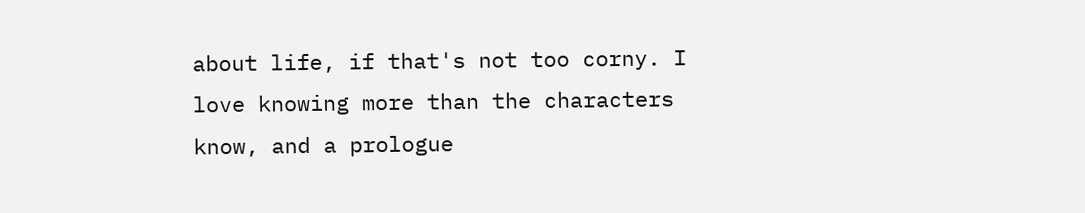about life, if that's not too corny. I love knowing more than the characters know, and a prologue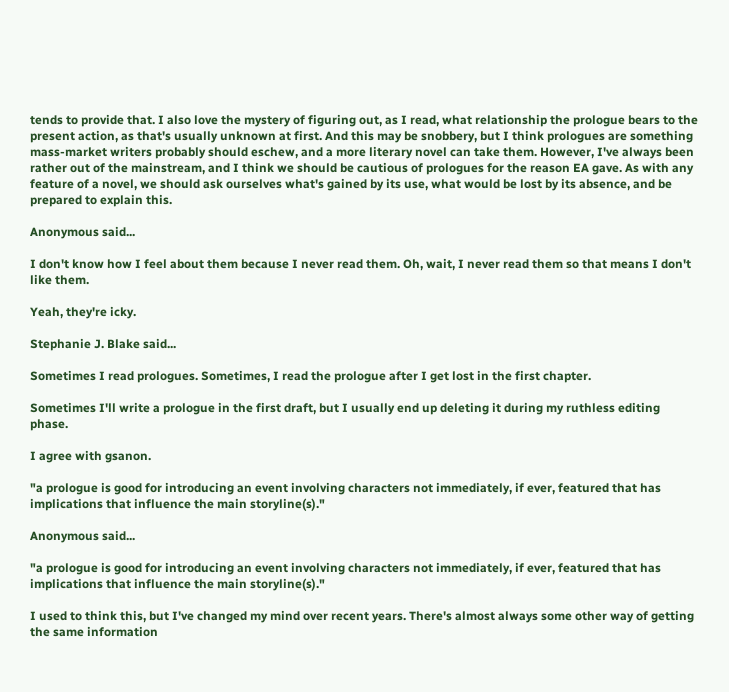tends to provide that. I also love the mystery of figuring out, as I read, what relationship the prologue bears to the present action, as that's usually unknown at first. And this may be snobbery, but I think prologues are something mass-market writers probably should eschew, and a more literary novel can take them. However, I've always been rather out of the mainstream, and I think we should be cautious of prologues for the reason EA gave. As with any feature of a novel, we should ask ourselves what's gained by its use, what would be lost by its absence, and be prepared to explain this.

Anonymous said...

I don't know how I feel about them because I never read them. Oh, wait, I never read them so that means I don't like them.

Yeah, they're icky.

Stephanie J. Blake said...

Sometimes I read prologues. Sometimes, I read the prologue after I get lost in the first chapter.

Sometimes I'll write a prologue in the first draft, but I usually end up deleting it during my ruthless editing phase.

I agree with gsanon.

"a prologue is good for introducing an event involving characters not immediately, if ever, featured that has implications that influence the main storyline(s)."

Anonymous said...

"a prologue is good for introducing an event involving characters not immediately, if ever, featured that has implications that influence the main storyline(s)."

I used to think this, but I've changed my mind over recent years. There's almost always some other way of getting the same information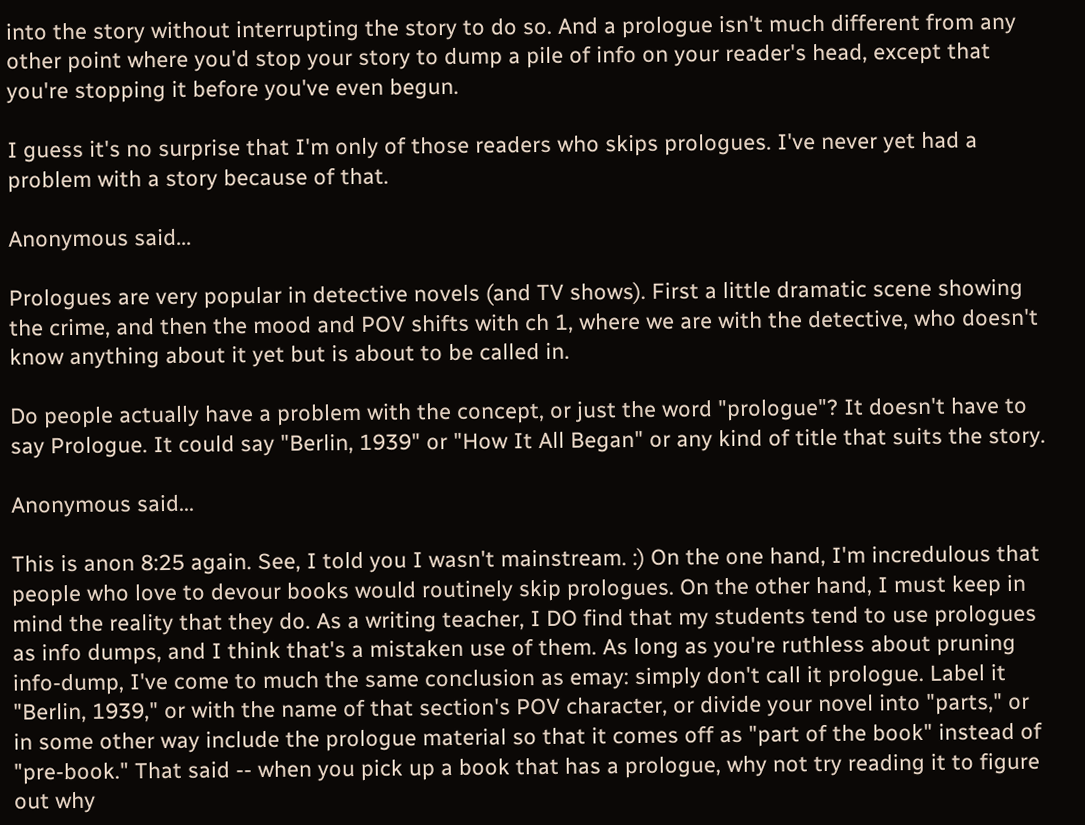into the story without interrupting the story to do so. And a prologue isn't much different from any other point where you'd stop your story to dump a pile of info on your reader's head, except that you're stopping it before you've even begun.

I guess it's no surprise that I'm only of those readers who skips prologues. I've never yet had a problem with a story because of that.

Anonymous said...

Prologues are very popular in detective novels (and TV shows). First a little dramatic scene showing the crime, and then the mood and POV shifts with ch 1, where we are with the detective, who doesn't know anything about it yet but is about to be called in.

Do people actually have a problem with the concept, or just the word "prologue"? It doesn't have to say Prologue. It could say "Berlin, 1939" or "How It All Began" or any kind of title that suits the story.

Anonymous said...

This is anon 8:25 again. See, I told you I wasn't mainstream. :) On the one hand, I'm incredulous that people who love to devour books would routinely skip prologues. On the other hand, I must keep in mind the reality that they do. As a writing teacher, I DO find that my students tend to use prologues as info dumps, and I think that's a mistaken use of them. As long as you're ruthless about pruning info-dump, I've come to much the same conclusion as emay: simply don't call it prologue. Label it "Berlin, 1939," or with the name of that section's POV character, or divide your novel into "parts," or in some other way include the prologue material so that it comes off as "part of the book" instead of "pre-book." That said -- when you pick up a book that has a prologue, why not try reading it to figure out why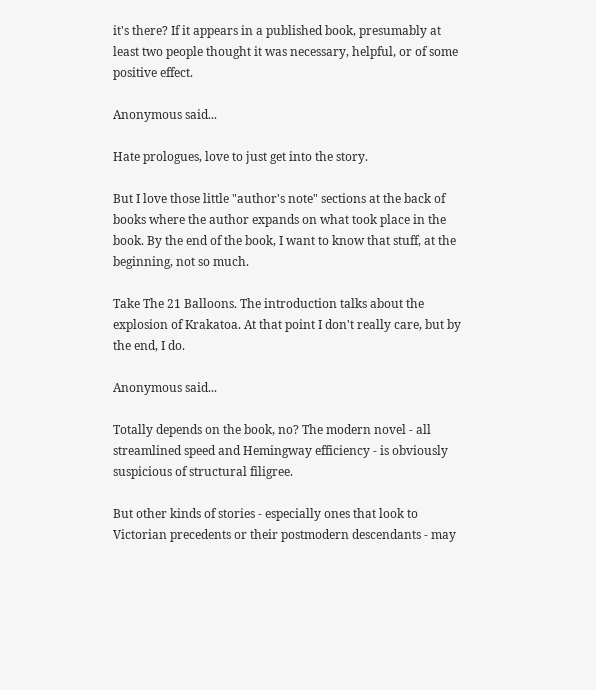it's there? If it appears in a published book, presumably at least two people thought it was necessary, helpful, or of some positive effect.

Anonymous said...

Hate prologues, love to just get into the story.

But I love those little "author's note" sections at the back of books where the author expands on what took place in the book. By the end of the book, I want to know that stuff, at the beginning, not so much.

Take The 21 Balloons. The introduction talks about the explosion of Krakatoa. At that point I don't really care, but by the end, I do.

Anonymous said...

Totally depends on the book, no? The modern novel - all streamlined speed and Hemingway efficiency - is obviously suspicious of structural filigree.

But other kinds of stories - especially ones that look to Victorian precedents or their postmodern descendants - may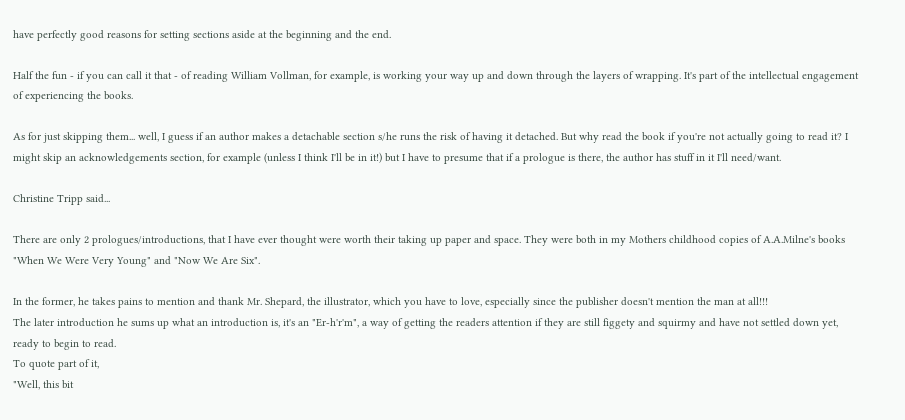have perfectly good reasons for setting sections aside at the beginning and the end.

Half the fun - if you can call it that - of reading William Vollman, for example, is working your way up and down through the layers of wrapping. It's part of the intellectual engagement of experiencing the books.

As for just skipping them... well, I guess if an author makes a detachable section s/he runs the risk of having it detached. But why read the book if you're not actually going to read it? I might skip an acknowledgements section, for example (unless I think I'll be in it!) but I have to presume that if a prologue is there, the author has stuff in it I'll need/want.

Christine Tripp said...

There are only 2 prologues/introductions, that I have ever thought were worth their taking up paper and space. They were both in my Mothers childhood copies of A.A.Milne's books "When We Were Very Young" and "Now We Are Six".

In the former, he takes pains to mention and thank Mr. Shepard, the illustrator, which you have to love, especially since the publisher doesn't mention the man at all!!!
The later introduction he sums up what an introduction is, it's an "Er-h'r'm", a way of getting the readers attention if they are still figgety and squirmy and have not settled down yet, ready to begin to read.
To quote part of it,
"Well, this bit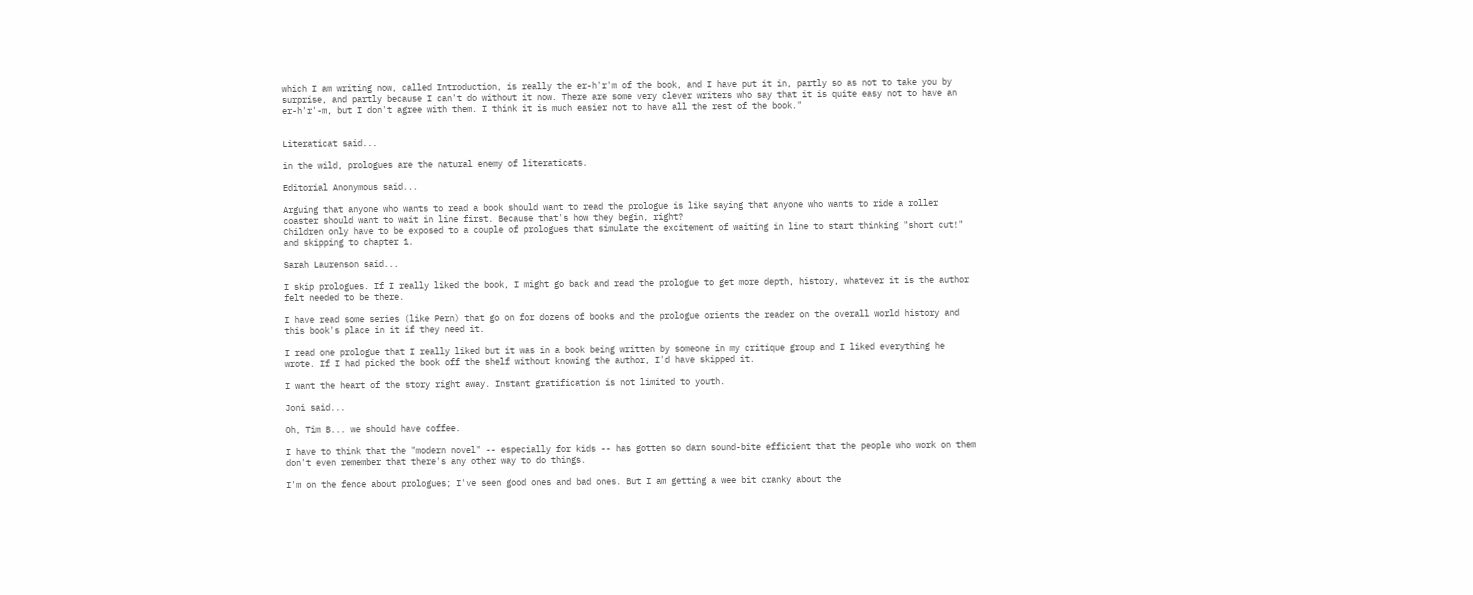which I am writing now, called Introduction, is really the er-h'r'm of the book, and I have put it in, partly so as not to take you by surprise, and partly because I can't do without it now. There are some very clever writers who say that it is quite easy not to have an er-h'r'-m, but I don't agree with them. I think it is much easier not to have all the rest of the book."


Literaticat said...

in the wild, prologues are the natural enemy of literaticats.

Editorial Anonymous said...

Arguing that anyone who wants to read a book should want to read the prologue is like saying that anyone who wants to ride a roller coaster should want to wait in line first. Because that's how they begin, right?
Children only have to be exposed to a couple of prologues that simulate the excitement of waiting in line to start thinking "short cut!" and skipping to chapter 1.

Sarah Laurenson said...

I skip prologues. If I really liked the book, I might go back and read the prologue to get more depth, history, whatever it is the author felt needed to be there.

I have read some series (like Pern) that go on for dozens of books and the prologue orients the reader on the overall world history and this book's place in it if they need it.

I read one prologue that I really liked but it was in a book being written by someone in my critique group and I liked everything he wrote. If I had picked the book off the shelf without knowing the author, I'd have skipped it.

I want the heart of the story right away. Instant gratification is not limited to youth.

Joni said...

Oh, Tim B... we should have coffee.

I have to think that the "modern novel" -- especially for kids -- has gotten so darn sound-bite efficient that the people who work on them don't even remember that there's any other way to do things.

I'm on the fence about prologues; I've seen good ones and bad ones. But I am getting a wee bit cranky about the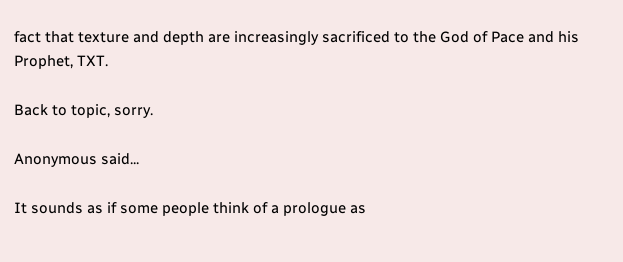fact that texture and depth are increasingly sacrificed to the God of Pace and his Prophet, TXT.

Back to topic, sorry.

Anonymous said...

It sounds as if some people think of a prologue as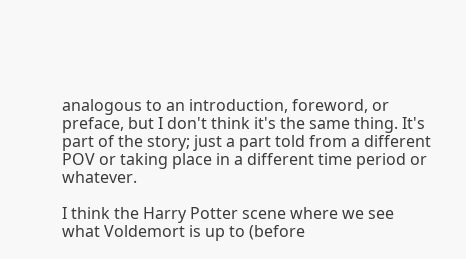analogous to an introduction, foreword, or preface, but I don't think it's the same thing. It's part of the story; just a part told from a different POV or taking place in a different time period or whatever.

I think the Harry Potter scene where we see what Voldemort is up to (before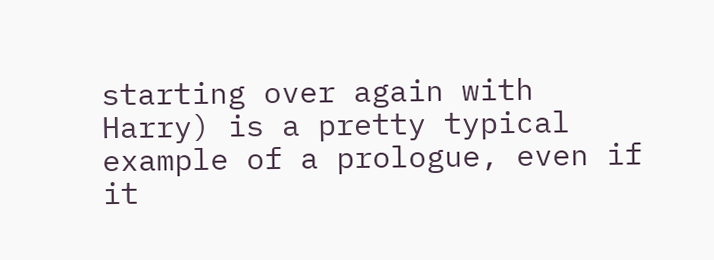starting over again with Harry) is a pretty typical example of a prologue, even if it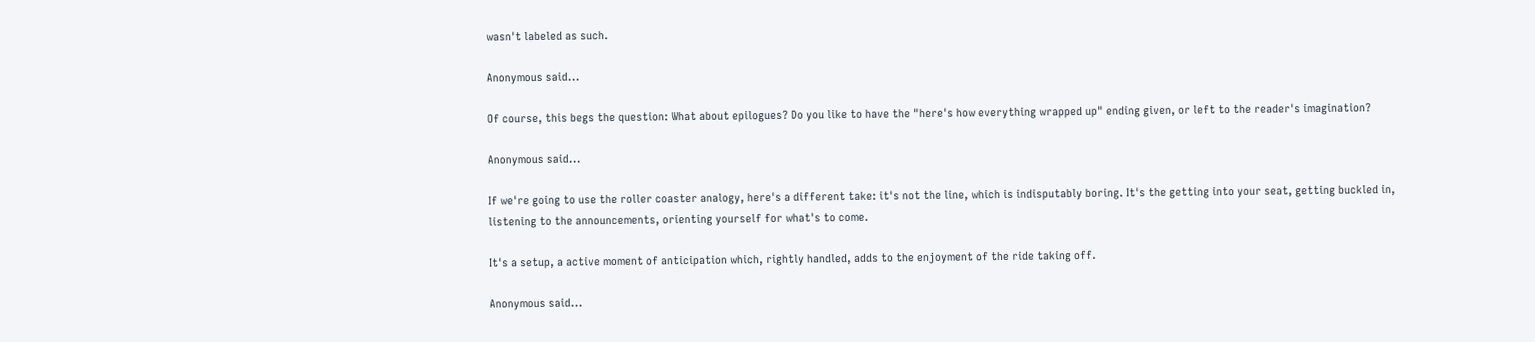wasn't labeled as such.

Anonymous said...

Of course, this begs the question: What about epilogues? Do you like to have the "here's how everything wrapped up" ending given, or left to the reader's imagination?

Anonymous said...

If we're going to use the roller coaster analogy, here's a different take: it's not the line, which is indisputably boring. It's the getting into your seat, getting buckled in, listening to the announcements, orienting yourself for what's to come.

It's a setup, a active moment of anticipation which, rightly handled, adds to the enjoyment of the ride taking off.

Anonymous said...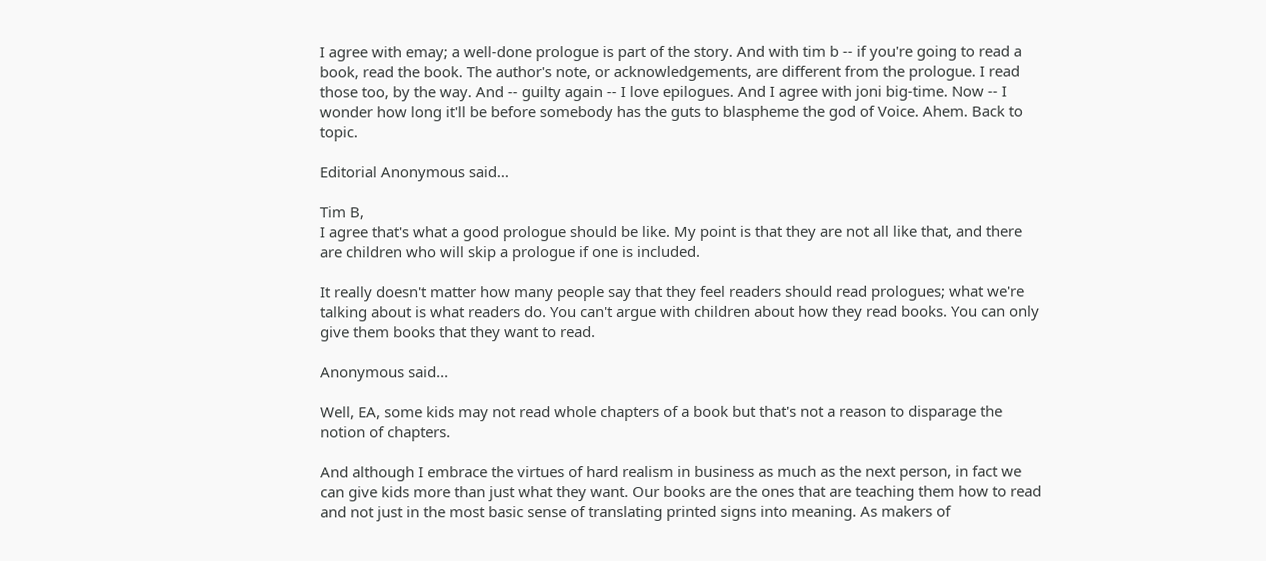I agree with emay; a well-done prologue is part of the story. And with tim b -- if you're going to read a book, read the book. The author's note, or acknowledgements, are different from the prologue. I read those too, by the way. And -- guilty again -- I love epilogues. And I agree with joni big-time. Now -- I wonder how long it'll be before somebody has the guts to blaspheme the god of Voice. Ahem. Back to topic.

Editorial Anonymous said...

Tim B,
I agree that's what a good prologue should be like. My point is that they are not all like that, and there are children who will skip a prologue if one is included.

It really doesn't matter how many people say that they feel readers should read prologues; what we're talking about is what readers do. You can't argue with children about how they read books. You can only give them books that they want to read.

Anonymous said...

Well, EA, some kids may not read whole chapters of a book but that's not a reason to disparage the notion of chapters.

And although I embrace the virtues of hard realism in business as much as the next person, in fact we can give kids more than just what they want. Our books are the ones that are teaching them how to read and not just in the most basic sense of translating printed signs into meaning. As makers of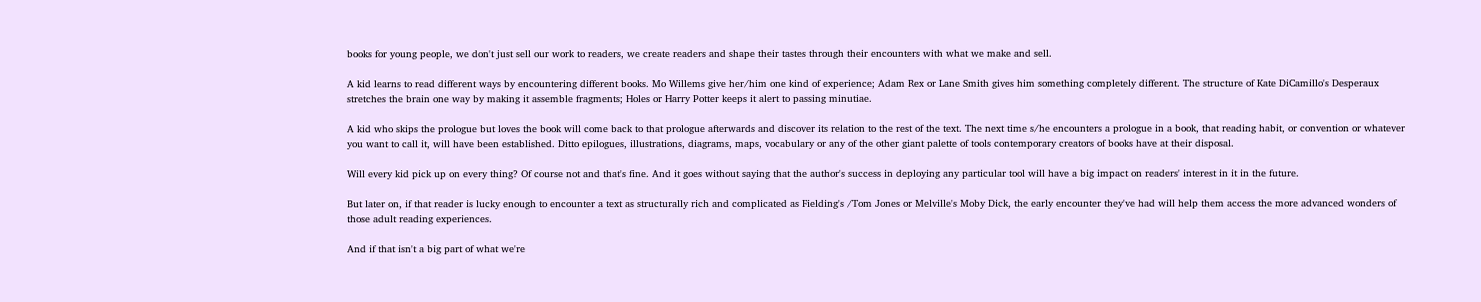books for young people, we don't just sell our work to readers, we create readers and shape their tastes through their encounters with what we make and sell.

A kid learns to read different ways by encountering different books. Mo Willems give her/him one kind of experience; Adam Rex or Lane Smith gives him something completely different. The structure of Kate DiCamillo's Desperaux stretches the brain one way by making it assemble fragments; Holes or Harry Potter keeps it alert to passing minutiae.

A kid who skips the prologue but loves the book will come back to that prologue afterwards and discover its relation to the rest of the text. The next time s/he encounters a prologue in a book, that reading habit, or convention or whatever you want to call it, will have been established. Ditto epilogues, illustrations, diagrams, maps, vocabulary or any of the other giant palette of tools contemporary creators of books have at their disposal.

Will every kid pick up on every thing? Of course not and that's fine. And it goes without saying that the author's success in deploying any particular tool will have a big impact on readers' interest in it in the future.

But later on, if that reader is lucky enough to encounter a text as structurally rich and complicated as Fielding's /Tom Jones or Melville's Moby Dick, the early encounter they've had will help them access the more advanced wonders of those adult reading experiences.

And if that isn't a big part of what we're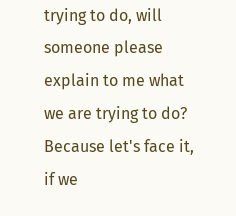trying to do, will someone please explain to me what we are trying to do? Because let's face it, if we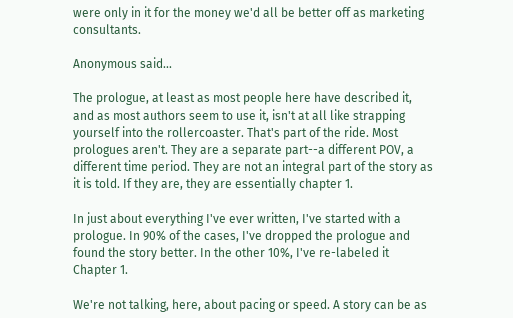were only in it for the money we'd all be better off as marketing consultants.

Anonymous said...

The prologue, at least as most people here have described it, and as most authors seem to use it, isn't at all like strapping yourself into the rollercoaster. That's part of the ride. Most prologues aren't. They are a separate part--a different POV, a different time period. They are not an integral part of the story as it is told. If they are, they are essentially chapter 1.

In just about everything I've ever written, I've started with a prologue. In 90% of the cases, I've dropped the prologue and found the story better. In the other 10%, I've re-labeled it Chapter 1.

We're not talking, here, about pacing or speed. A story can be as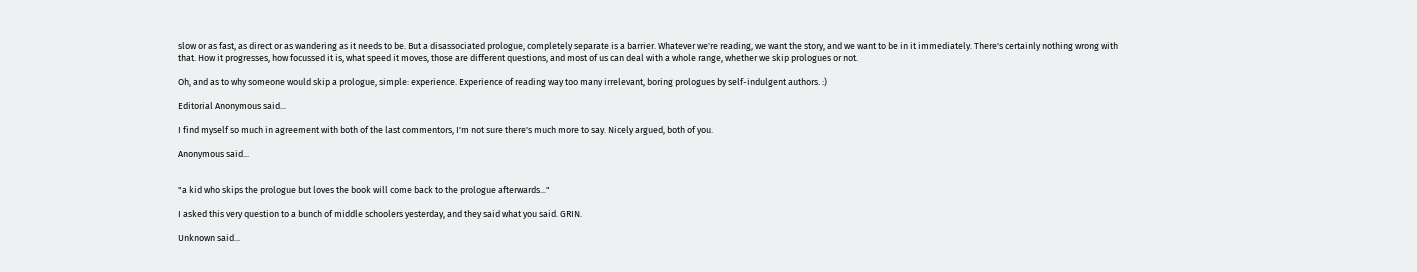slow or as fast, as direct or as wandering as it needs to be. But a disassociated prologue, completely separate is a barrier. Whatever we're reading, we want the story, and we want to be in it immediately. There's certainly nothing wrong with that. How it progresses, how focussed it is, what speed it moves, those are different questions, and most of us can deal with a whole range, whether we skip prologues or not.

Oh, and as to why someone would skip a prologue, simple: experience. Experience of reading way too many irrelevant, boring prologues by self-indulgent authors. :)

Editorial Anonymous said...

I find myself so much in agreement with both of the last commentors, I'm not sure there's much more to say. Nicely argued, both of you.

Anonymous said...


"a kid who skips the prologue but loves the book will come back to the prologue afterwards..."

I asked this very question to a bunch of middle schoolers yesterday, and they said what you said. GRIN.

Unknown said...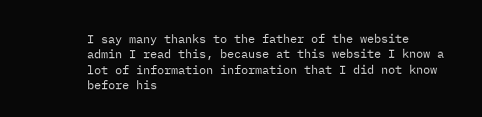I say many thanks to the father of the website admin I read this, because at this website I know a lot of information information that I did not know before his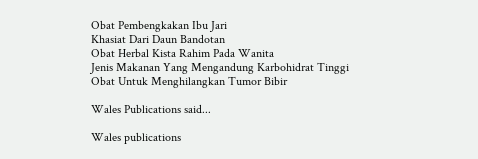Obat Pembengkakan Ibu Jari
Khasiat Dari Daun Bandotan
Obat Herbal Kista Rahim Pada Wanita
Jenis Makanan Yang Mengandung Karbohidrat Tinggi
Obat Untuk Menghilangkan Tumor Bibir

Wales Publications said...

Wales publications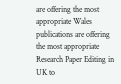are offering the most appropriate Wales publications are offering the most appropriate Research Paper Editing in UK to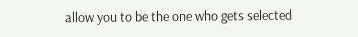allow you to be the one who gets selected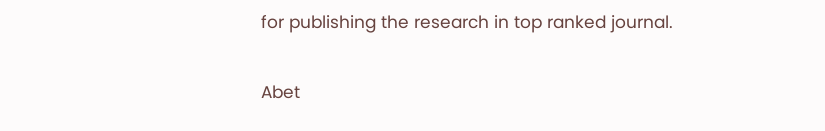for publishing the research in top ranked journal.

Abet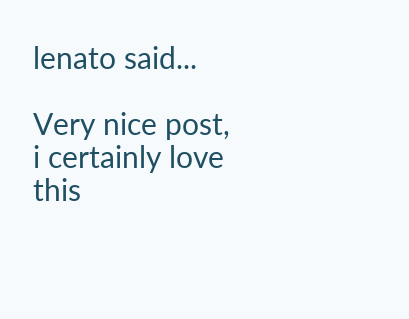lenato said...

Very nice post, i certainly love this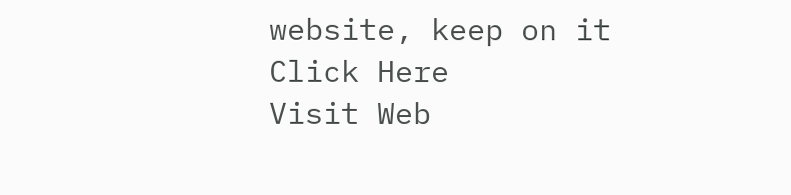website, keep on it
Click Here
Visit Web